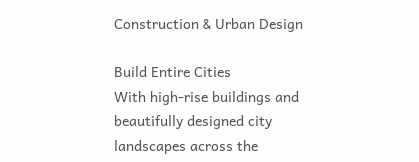Construction & Urban Design

Build Entire Cities
With high-rise buildings and beautifully designed city landscapes across the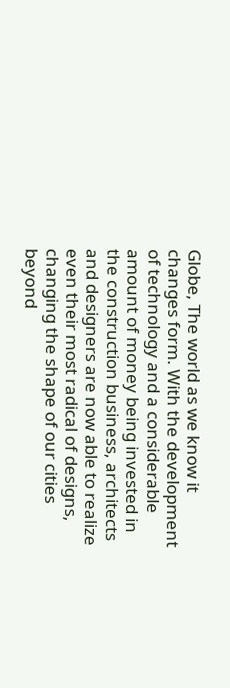Globe, The world as we know it changes form. With the development of technology and a considerable amount of money being invested in the construction business, architects and designers are now able to realize even their most radical of designs, changing the shape of our cities beyond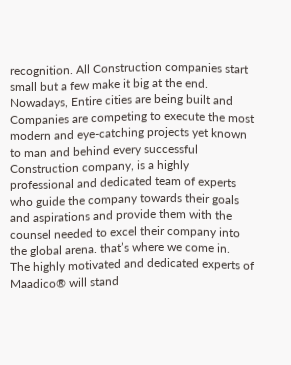recognition. All Construction companies start small but a few make it big at the end. Nowadays, Entire cities are being built and Companies are competing to execute the most modern and eye-catching projects yet known to man and behind every successful Construction company, is a highly professional and dedicated team of experts who guide the company towards their goals and aspirations and provide them with the counsel needed to excel their company into the global arena. that’s where we come in.
The highly motivated and dedicated experts of Maadico® will stand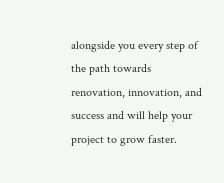alongside you every step of the path towards renovation, innovation, and success and will help your project to grow faster.